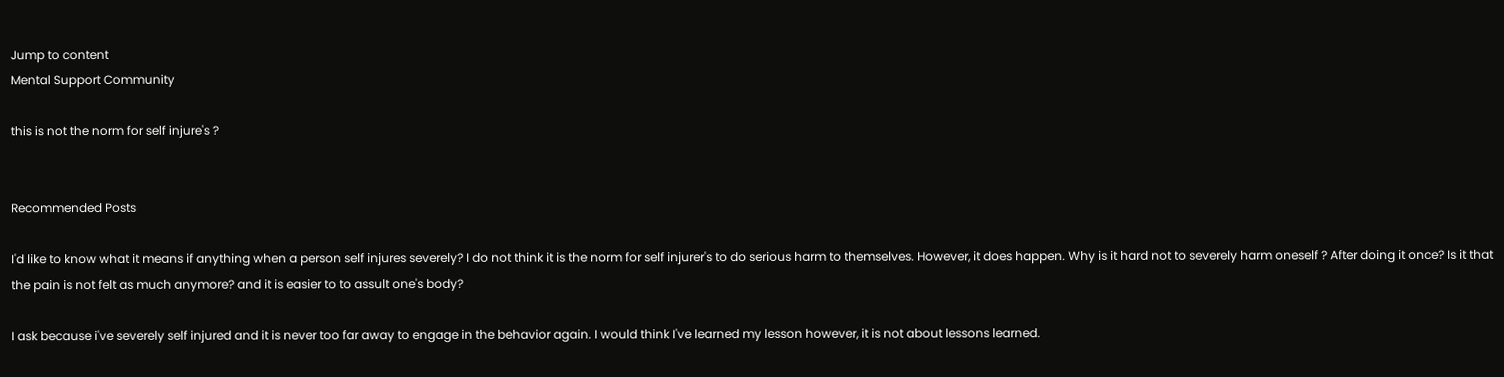Jump to content
Mental Support Community

this is not the norm for self injure's ?


Recommended Posts

I'd like to know what it means if anything when a person self injures severely? I do not think it is the norm for self injurer's to do serious harm to themselves. However, it does happen. Why is it hard not to severely harm oneself ? After doing it once? Is it that the pain is not felt as much anymore? and it is easier to to assult one's body?

I ask because i've severely self injured and it is never too far away to engage in the behavior again. I would think I've learned my lesson however, it is not about lessons learned.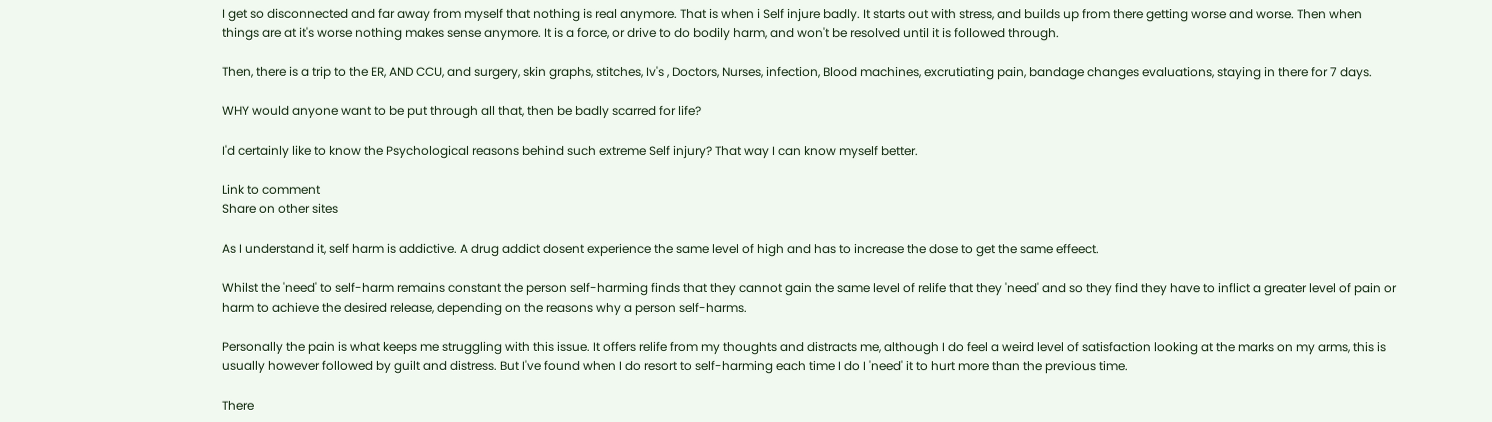I get so disconnected and far away from myself that nothing is real anymore. That is when i Self injure badly. It starts out with stress, and builds up from there getting worse and worse. Then when things are at it's worse nothing makes sense anymore. It is a force, or drive to do bodily harm, and won't be resolved until it is followed through.

Then, there is a trip to the ER, AND CCU, and surgery, skin graphs, stitches, Iv's , Doctors, Nurses, infection, Blood machines, excrutiating pain, bandage changes evaluations, staying in there for 7 days.

WHY would anyone want to be put through all that, then be badly scarred for life?

I'd certainly like to know the Psychological reasons behind such extreme Self injury? That way I can know myself better.

Link to comment
Share on other sites

As I understand it, self harm is addictive. A drug addict dosent experience the same level of high and has to increase the dose to get the same effeect.

Whilst the 'need' to self-harm remains constant the person self-harming finds that they cannot gain the same level of relife that they 'need' and so they find they have to inflict a greater level of pain or harm to achieve the desired release, depending on the reasons why a person self-harms.

Personally the pain is what keeps me struggling with this issue. It offers relife from my thoughts and distracts me, although I do feel a weird level of satisfaction looking at the marks on my arms, this is usually however followed by guilt and distress. But I've found when I do resort to self-harming each time I do I 'need' it to hurt more than the previous time.

There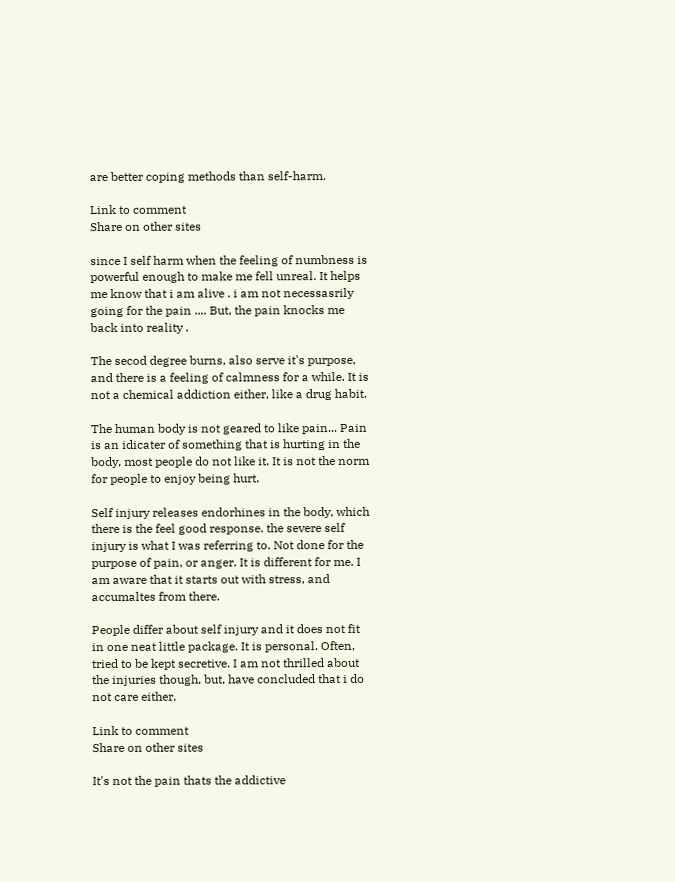are better coping methods than self-harm.

Link to comment
Share on other sites

since I self harm when the feeling of numbness is powerful enough to make me fell unreal. It helps me know that i am alive . i am not necessasrily going for the pain .... But, the pain knocks me back into reality .

The secod degree burns, also serve it's purpose, and there is a feeling of calmness for a while. It is not a chemical addiction either, like a drug habit.

The human body is not geared to like pain... Pain is an idicater of something that is hurting in the body, most people do not like it. It is not the norm for people to enjoy being hurt.

Self injury releases endorhines in the body, which there is the feel good response. the severe self injury is what I was referring to. Not done for the purpose of pain, or anger. It is different for me. I am aware that it starts out with stress, and accumaltes from there.

People differ about self injury and it does not fit in one neat little package. It is personal. Often, tried to be kept secretive. I am not thrilled about the injuries though, but, have concluded that i do not care either.

Link to comment
Share on other sites

It's not the pain thats the addictive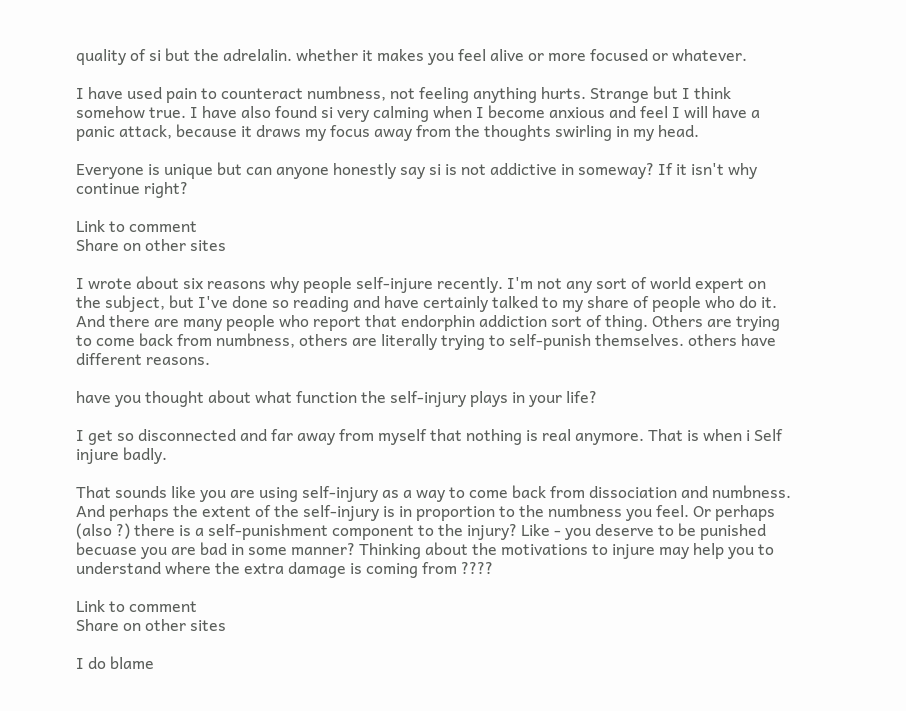quality of si but the adrelalin. whether it makes you feel alive or more focused or whatever.

I have used pain to counteract numbness, not feeling anything hurts. Strange but I think somehow true. I have also found si very calming when I become anxious and feel I will have a panic attack, because it draws my focus away from the thoughts swirling in my head.

Everyone is unique but can anyone honestly say si is not addictive in someway? If it isn't why continue right?

Link to comment
Share on other sites

I wrote about six reasons why people self-injure recently. I'm not any sort of world expert on the subject, but I've done so reading and have certainly talked to my share of people who do it. And there are many people who report that endorphin addiction sort of thing. Others are trying to come back from numbness, others are literally trying to self-punish themselves. others have different reasons.

have you thought about what function the self-injury plays in your life?

I get so disconnected and far away from myself that nothing is real anymore. That is when i Self injure badly.

That sounds like you are using self-injury as a way to come back from dissociation and numbness. And perhaps the extent of the self-injury is in proportion to the numbness you feel. Or perhaps (also ?) there is a self-punishment component to the injury? Like - you deserve to be punished becuase you are bad in some manner? Thinking about the motivations to injure may help you to understand where the extra damage is coming from ????

Link to comment
Share on other sites

I do blame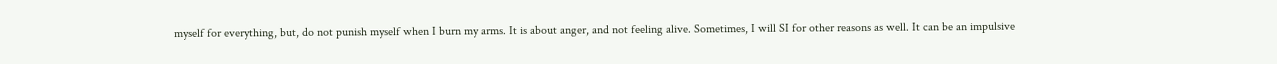myself for everything, but, do not punish myself when I burn my arms. It is about anger, and not feeling alive. Sometimes, I will SI for other reasons as well. It can be an impulsive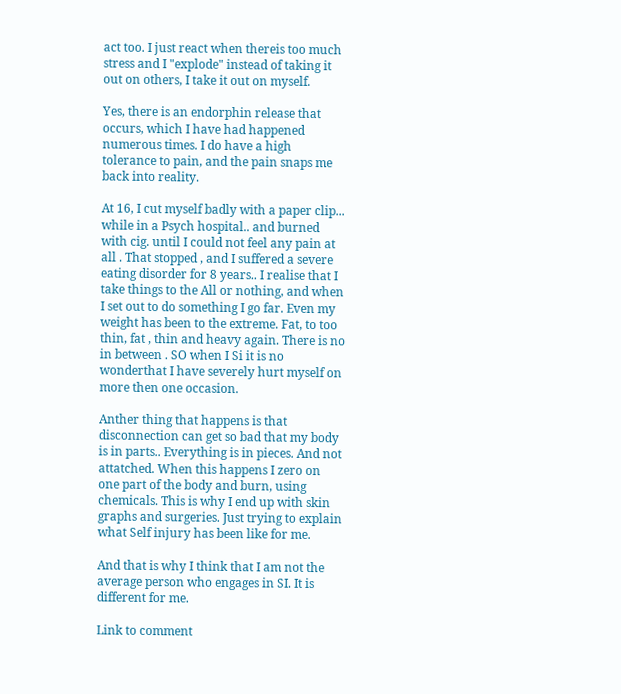act too. I just react when thereis too much stress and I "explode" instead of taking it out on others, I take it out on myself.

Yes, there is an endorphin release that occurs, which I have had happened numerous times. I do have a high tolerance to pain, and the pain snaps me back into reality.

At 16, I cut myself badly with a paper clip... while in a Psych hospital.. and burned with cig. until I could not feel any pain at all . That stopped , and I suffered a severe eating disorder for 8 years.. I realise that I take things to the All or nothing, and when I set out to do something I go far. Even my weight has been to the extreme. Fat, to too thin, fat , thin and heavy again. There is no in between . SO when I Si it is no wonderthat I have severely hurt myself on more then one occasion.

Anther thing that happens is that disconnection can get so bad that my body is in parts.. Everything is in pieces. And not attatched. When this happens I zero on one part of the body and burn, using chemicals. This is why I end up with skin graphs and surgeries. Just trying to explain what Self injury has been like for me.

And that is why I think that I am not the average person who engages in SI. It is different for me.

Link to comment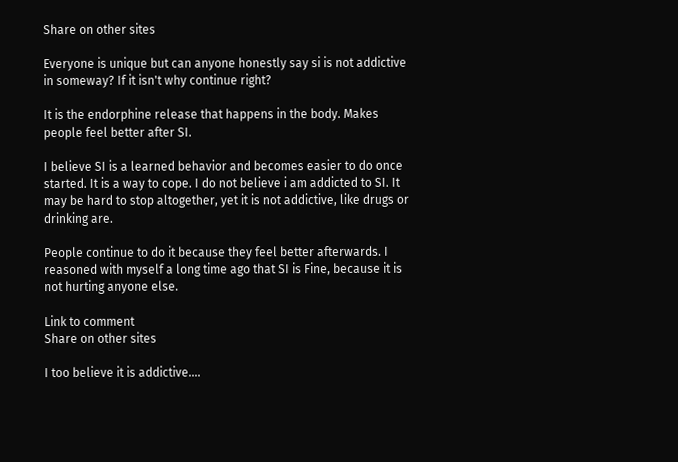Share on other sites

Everyone is unique but can anyone honestly say si is not addictive in someway? If it isn't why continue right?

It is the endorphine release that happens in the body. Makes people feel better after SI.

I believe SI is a learned behavior and becomes easier to do once started. It is a way to cope. I do not believe i am addicted to SI. It may be hard to stop altogether, yet it is not addictive, like drugs or drinking are.

People continue to do it because they feel better afterwards. I reasoned with myself a long time ago that SI is Fine, because it is not hurting anyone else.

Link to comment
Share on other sites

I too believe it is addictive....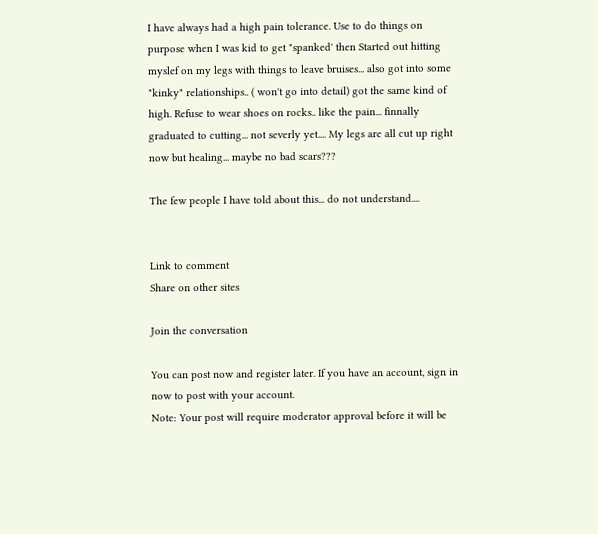I have always had a high pain tolerance. Use to do things on purpose when I was kid to get "spanked' then Started out hitting myslef on my legs with things to leave bruises... also got into some "kinky" relationships.. ( won't go into detail) got the same kind of high. Refuse to wear shoes on rocks.. like the pain... finnally graduated to cutting... not severly yet.... My legs are all cut up right now but healing... maybe no bad scars???

The few people I have told about this... do not understand....


Link to comment
Share on other sites

Join the conversation

You can post now and register later. If you have an account, sign in now to post with your account.
Note: Your post will require moderator approval before it will be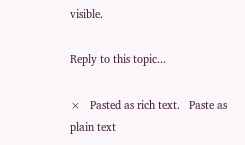visible.

Reply to this topic...

×   Pasted as rich text.   Paste as plain text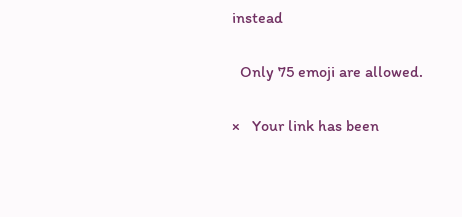instead

  Only 75 emoji are allowed.

×   Your link has been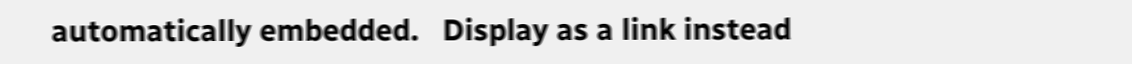automatically embedded.   Display as a link instead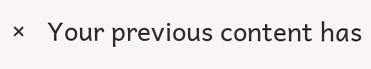×   Your previous content has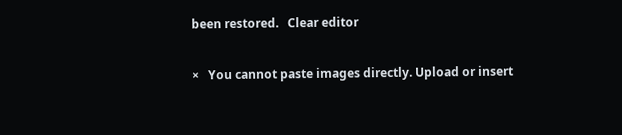been restored.   Clear editor

×   You cannot paste images directly. Upload or insert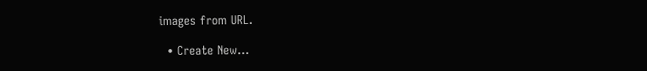images from URL.

  • Create New...